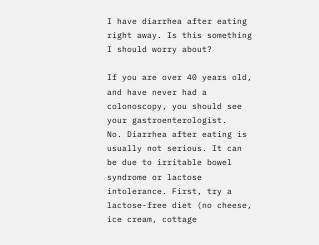I have diarrhea after eating right away. Is this something I should worry about?

If you are over 40 years old, and have never had a colonoscopy, you should see your gastroenterologist.
No. Diarrhea after eating is usually not serious. It can be due to irritable bowel syndrome or lactose intolerance. First, try a lactose-free diet (no cheese, ice cream, cottage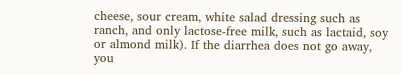cheese, sour cream, white salad dressing such as ranch, and only lactose-free milk, such as lactaid, soy or almond milk). If the diarrhea does not go away, you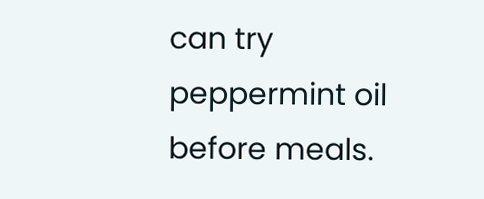can try peppermint oil before meals.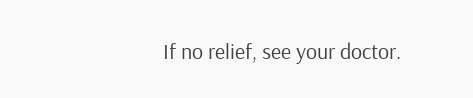If no relief, see your doctor.